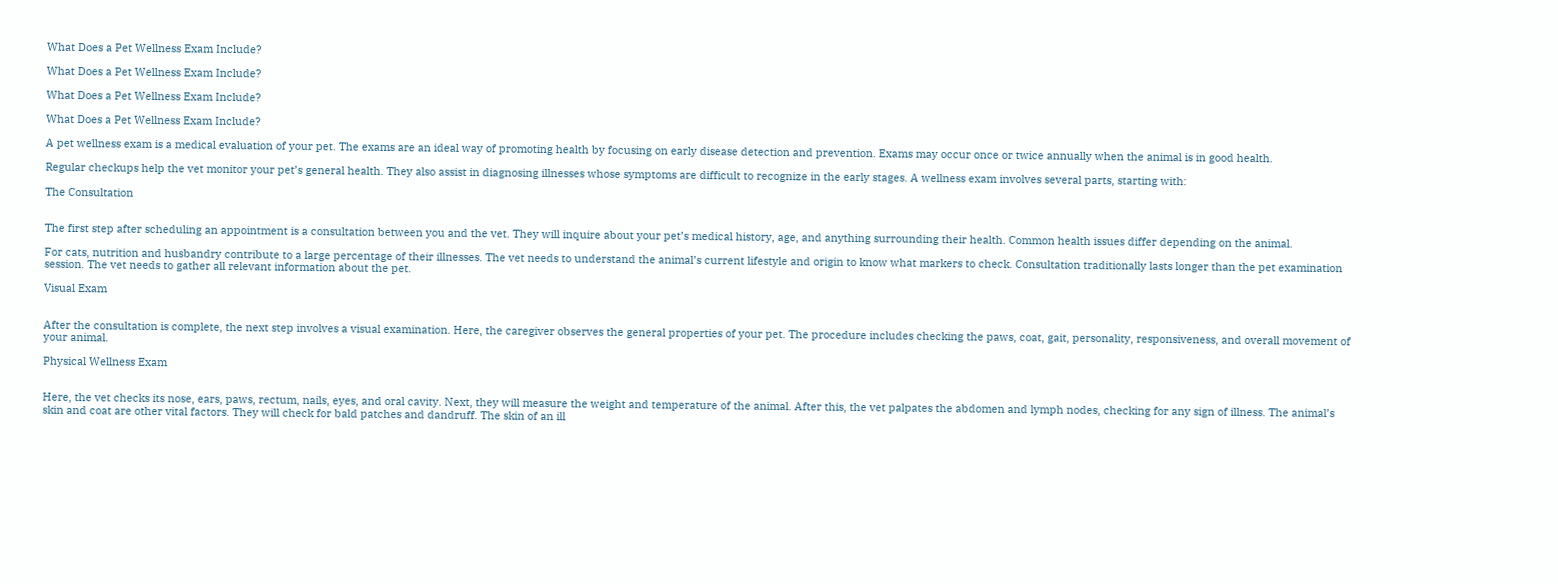What Does a Pet Wellness Exam Include?

What Does a Pet Wellness Exam Include?

What Does a Pet Wellness Exam Include?

What Does a Pet Wellness Exam Include?

A pet wellness exam is a medical evaluation of your pet. The exams are an ideal way of promoting health by focusing on early disease detection and prevention. Exams may occur once or twice annually when the animal is in good health.

Regular checkups help the vet monitor your pet’s general health. They also assist in diagnosing illnesses whose symptoms are difficult to recognize in the early stages. A wellness exam involves several parts, starting with:

The Consultation


The first step after scheduling an appointment is a consultation between you and the vet. They will inquire about your pet’s medical history, age, and anything surrounding their health. Common health issues differ depending on the animal.

For cats, nutrition and husbandry contribute to a large percentage of their illnesses. The vet needs to understand the animal’s current lifestyle and origin to know what markers to check. Consultation traditionally lasts longer than the pet examination session. The vet needs to gather all relevant information about the pet.

Visual Exam


After the consultation is complete, the next step involves a visual examination. Here, the caregiver observes the general properties of your pet. The procedure includes checking the paws, coat, gait, personality, responsiveness, and overall movement of your animal.

Physical Wellness Exam


Here, the vet checks its nose, ears, paws, rectum, nails, eyes, and oral cavity. Next, they will measure the weight and temperature of the animal. After this, the vet palpates the abdomen and lymph nodes, checking for any sign of illness. The animal’s skin and coat are other vital factors. They will check for bald patches and dandruff. The skin of an ill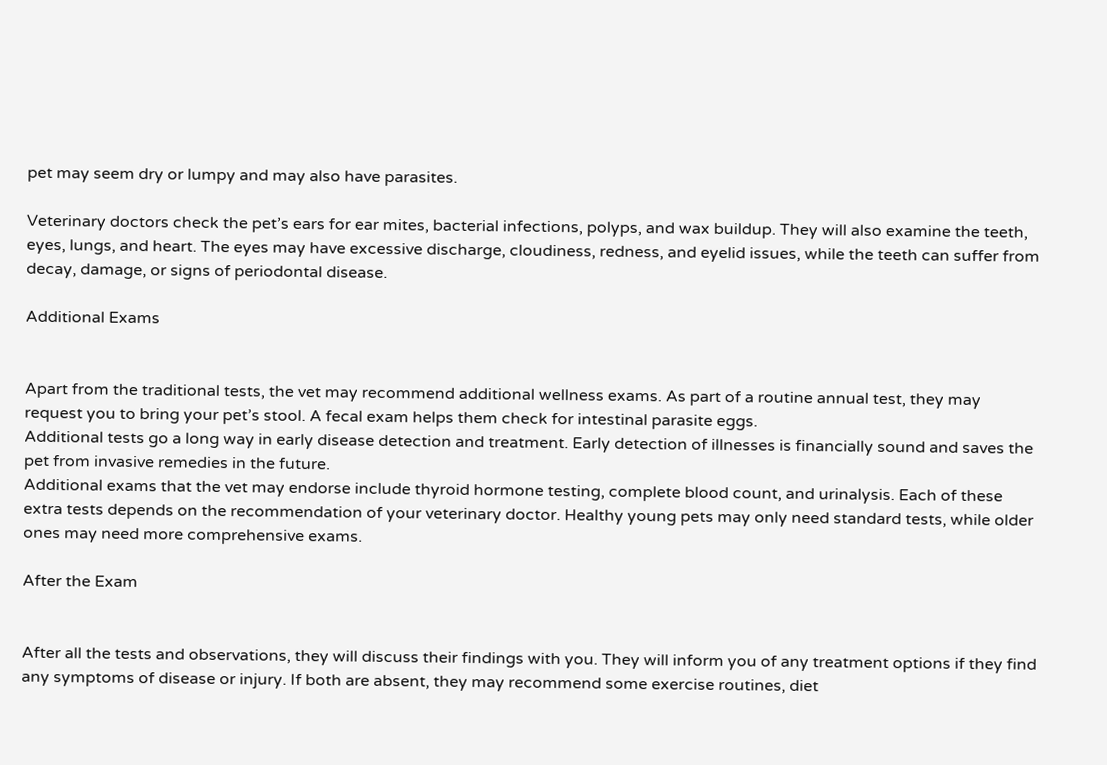pet may seem dry or lumpy and may also have parasites.

Veterinary doctors check the pet’s ears for ear mites, bacterial infections, polyps, and wax buildup. They will also examine the teeth, eyes, lungs, and heart. The eyes may have excessive discharge, cloudiness, redness, and eyelid issues, while the teeth can suffer from decay, damage, or signs of periodontal disease.

Additional Exams


Apart from the traditional tests, the vet may recommend additional wellness exams. As part of a routine annual test, they may request you to bring your pet’s stool. A fecal exam helps them check for intestinal parasite eggs.
Additional tests go a long way in early disease detection and treatment. Early detection of illnesses is financially sound and saves the pet from invasive remedies in the future.
Additional exams that the vet may endorse include thyroid hormone testing, complete blood count, and urinalysis. Each of these extra tests depends on the recommendation of your veterinary doctor. Healthy young pets may only need standard tests, while older ones may need more comprehensive exams.

After the Exam


After all the tests and observations, they will discuss their findings with you. They will inform you of any treatment options if they find any symptoms of disease or injury. If both are absent, they may recommend some exercise routines, diet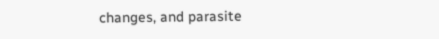changes, and parasite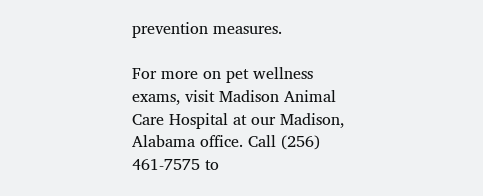prevention measures.

For more on pet wellness exams, visit Madison Animal Care Hospital at our Madison, Alabama office. Call (256) 461-7575 to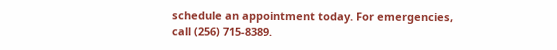schedule an appointment today. For emergencies, call (256) 715-8389.